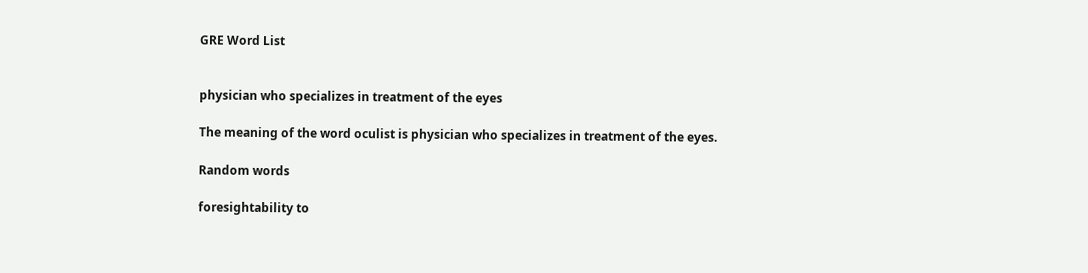GRE Word List


physician who specializes in treatment of the eyes

The meaning of the word oculist is physician who specializes in treatment of the eyes.

Random words

foresightability to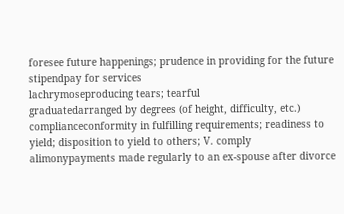foresee future happenings; prudence in providing for the future
stipendpay for services
lachrymoseproducing tears; tearful
graduatedarranged by degrees (of height, difficulty, etc.)
complianceconformity in fulfilling requirements; readiness to yield; disposition to yield to others; V. comply
alimonypayments made regularly to an ex-spouse after divorce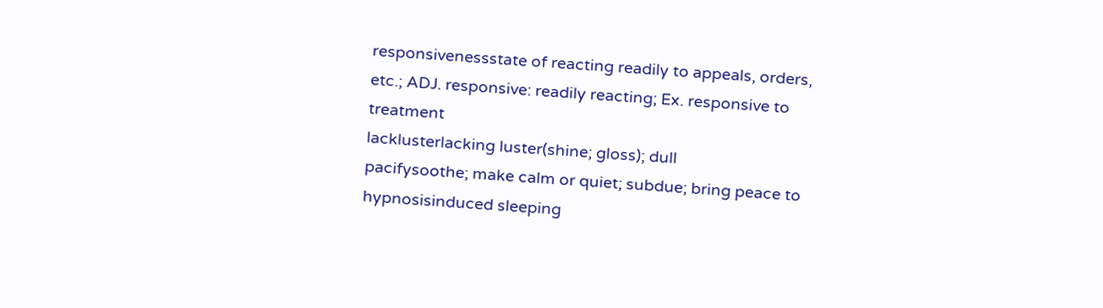responsivenessstate of reacting readily to appeals, orders, etc.; ADJ. responsive: readily reacting; Ex. responsive to treatment
lacklusterlacking luster(shine; gloss); dull
pacifysoothe; make calm or quiet; subdue; bring peace to
hypnosisinduced sleeping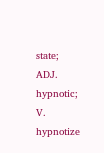state; ADJ. hypnotic; V. hypnotize